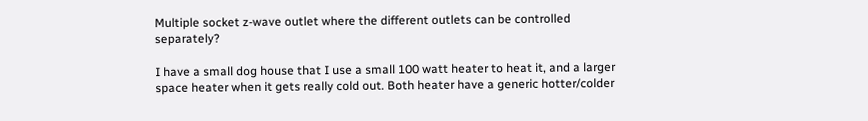Multiple socket z-wave outlet where the different outlets can be controlled separately?

I have a small dog house that I use a small 100 watt heater to heat it, and a larger space heater when it gets really cold out. Both heater have a generic hotter/colder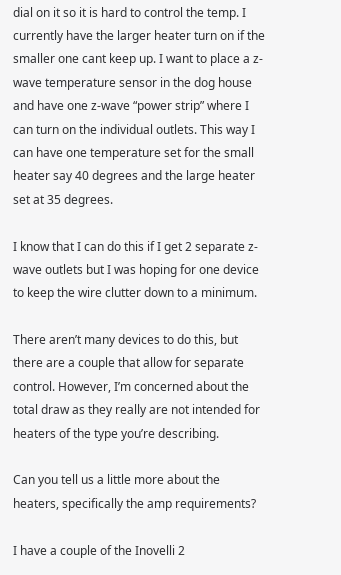dial on it so it is hard to control the temp. I currently have the larger heater turn on if the smaller one cant keep up. I want to place a z-wave temperature sensor in the dog house and have one z-wave “power strip” where I can turn on the individual outlets. This way I can have one temperature set for the small heater say 40 degrees and the large heater set at 35 degrees.

I know that I can do this if I get 2 separate z-wave outlets but I was hoping for one device to keep the wire clutter down to a minimum.

There aren’t many devices to do this, but there are a couple that allow for separate control. However, I’m concerned about the total draw as they really are not intended for heaters of the type you’re describing.

Can you tell us a little more about the heaters, specifically the amp requirements?

I have a couple of the Inovelli 2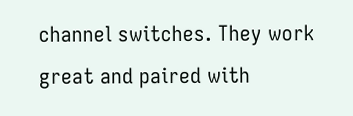channel switches. They work great and paired with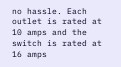no hassle. Each outlet is rated at 10 amps and the switch is rated at 16 amps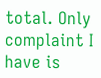total. Only complaint I have is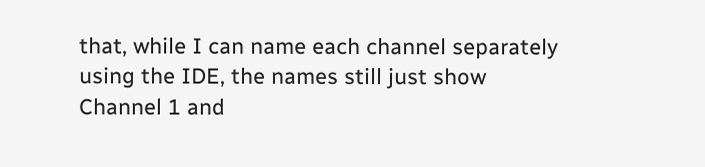that, while I can name each channel separately using the IDE, the names still just show Channel 1 and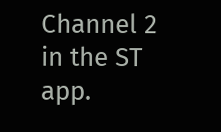Channel 2 in the ST app.